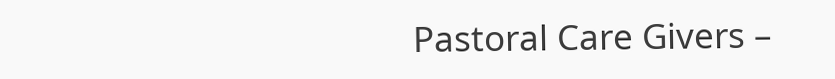Pastoral Care Givers –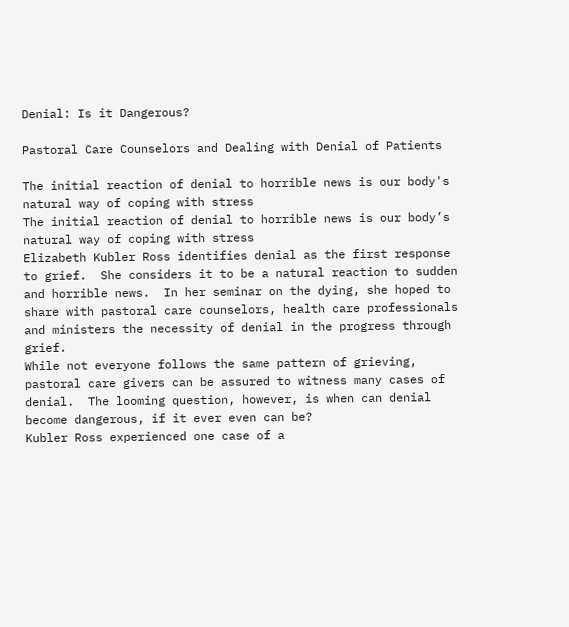Denial: Is it Dangerous?

Pastoral Care Counselors and Dealing with Denial of Patients

The initial reaction of denial to horrible news is our body's  natural way of coping with stress
The initial reaction of denial to horrible news is our body’s natural way of coping with stress
Elizabeth Kubler Ross identifies denial as the first response to grief.  She considers it to be a natural reaction to sudden and horrible news.  In her seminar on the dying, she hoped to share with pastoral care counselors, health care professionals and ministers the necessity of denial in the progress through grief.
While not everyone follows the same pattern of grieving, pastoral care givers can be assured to witness many cases of denial.  The looming question, however, is when can denial become dangerous, if it ever even can be?
Kubler Ross experienced one case of a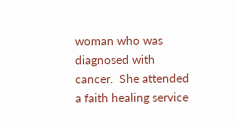woman who was diagnosed with cancer.  She attended a faith healing service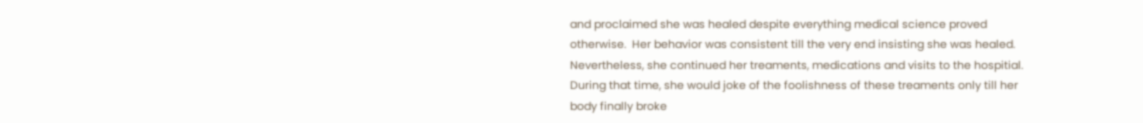and proclaimed she was healed despite everything medical science proved otherwise.  Her behavior was consistent till the very end insisting she was healed.  Nevertheless, she continued her treaments, medications and visits to the hospitial.  During that time, she would joke of the foolishness of these treaments only till her body finally broke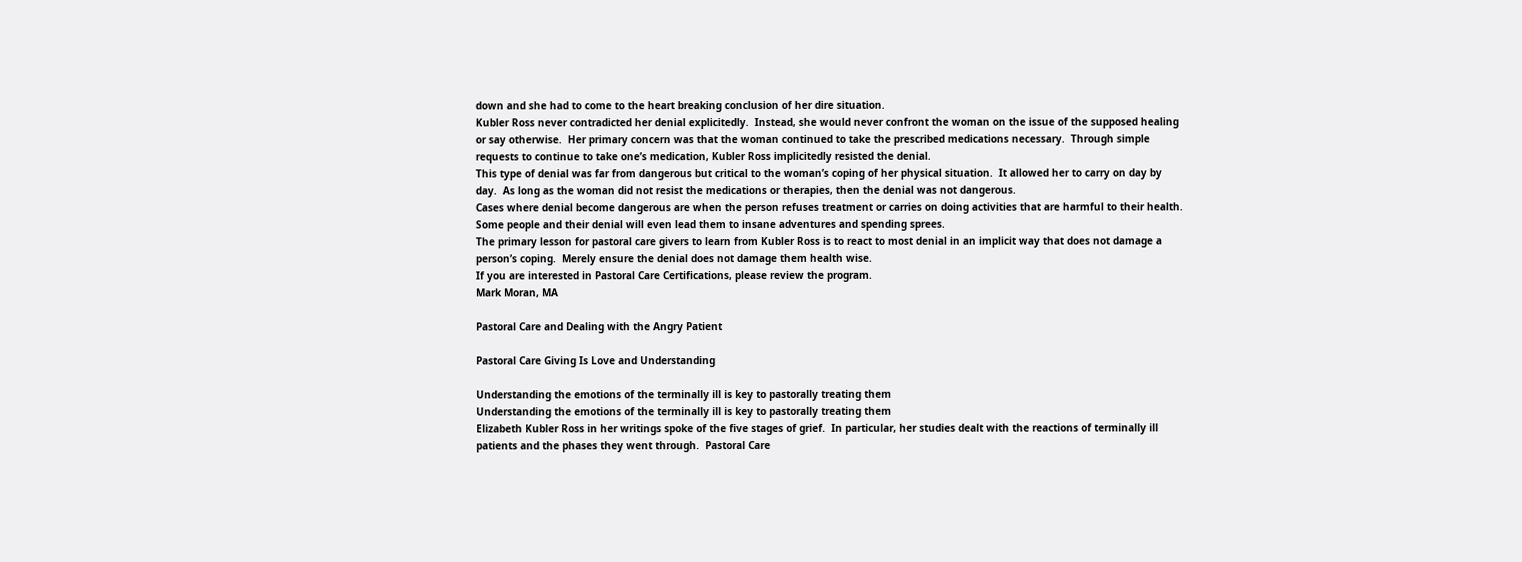down and she had to come to the heart breaking conclusion of her dire situation.
Kubler Ross never contradicted her denial explicitedly.  Instead, she would never confront the woman on the issue of the supposed healing or say otherwise.  Her primary concern was that the woman continued to take the prescribed medications necessary.  Through simple requests to continue to take one’s medication, Kubler Ross implicitedly resisted the denial.
This type of denial was far from dangerous but critical to the woman’s coping of her physical situation.  It allowed her to carry on day by day.  As long as the woman did not resist the medications or therapies, then the denial was not dangerous.
Cases where denial become dangerous are when the person refuses treatment or carries on doing activities that are harmful to their health.  Some people and their denial will even lead them to insane adventures and spending sprees.
The primary lesson for pastoral care givers to learn from Kubler Ross is to react to most denial in an implicit way that does not damage a person’s coping.  Merely ensure the denial does not damage them health wise.
If you are interested in Pastoral Care Certifications, please review the program.
Mark Moran, MA

Pastoral Care and Dealing with the Angry Patient

Pastoral Care Giving Is Love and Understanding

Understanding the emotions of the terminally ill is key to pastorally treating them
Understanding the emotions of the terminally ill is key to pastorally treating them
Elizabeth Kubler Ross in her writings spoke of the five stages of grief.  In particular, her studies dealt with the reactions of terminally ill patients and the phases they went through.  Pastoral Care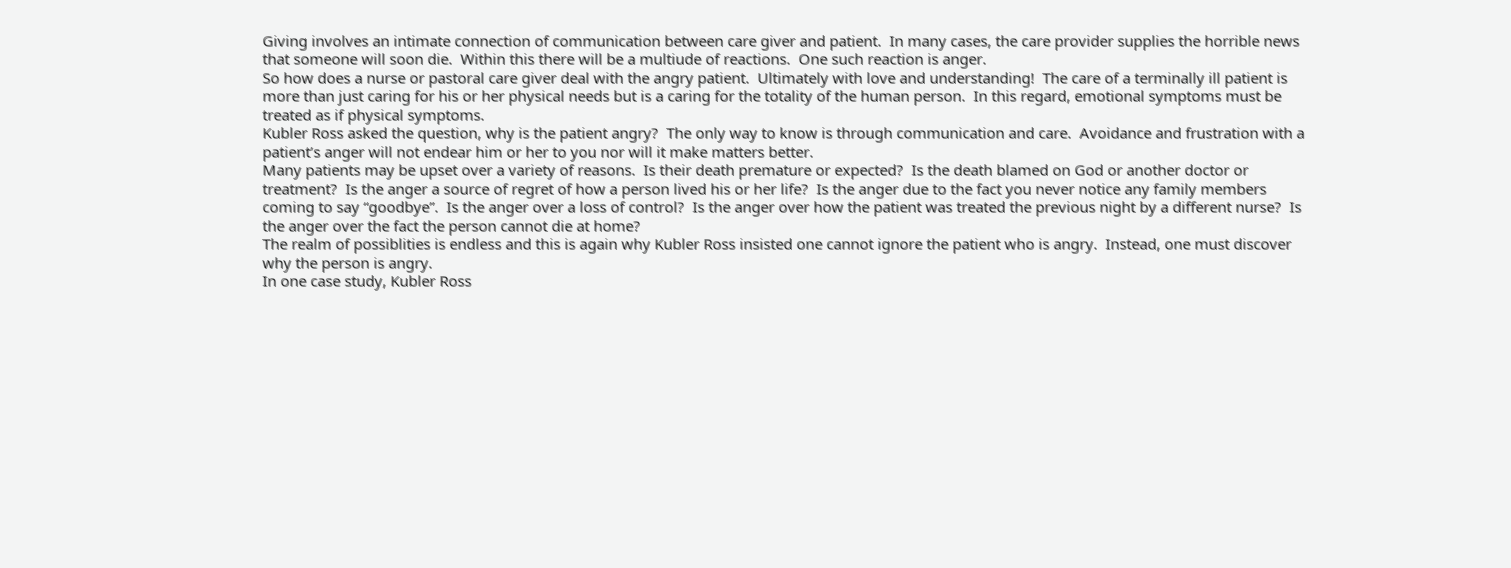Giving involves an intimate connection of communication between care giver and patient.  In many cases, the care provider supplies the horrible news that someone will soon die.  Within this there will be a multiude of reactions.  One such reaction is anger.
So how does a nurse or pastoral care giver deal with the angry patient.  Ultimately with love and understanding!  The care of a terminally ill patient is more than just caring for his or her physical needs but is a caring for the totality of the human person.  In this regard, emotional symptoms must be treated as if physical symptoms.
Kubler Ross asked the question, why is the patient angry?  The only way to know is through communication and care.  Avoidance and frustration with a patient’s anger will not endear him or her to you nor will it make matters better.
Many patients may be upset over a variety of reasons.  Is their death premature or expected?  Is the death blamed on God or another doctor or treatment?  Is the anger a source of regret of how a person lived his or her life?  Is the anger due to the fact you never notice any family members coming to say “goodbye”.  Is the anger over a loss of control?  Is the anger over how the patient was treated the previous night by a different nurse?  Is the anger over the fact the person cannot die at home?
The realm of possiblities is endless and this is again why Kubler Ross insisted one cannot ignore the patient who is angry.  Instead, one must discover why the person is angry.
In one case study, Kubler Ross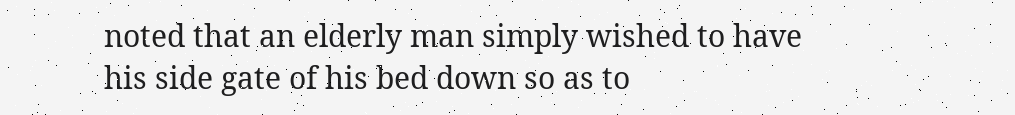noted that an elderly man simply wished to have his side gate of his bed down so as to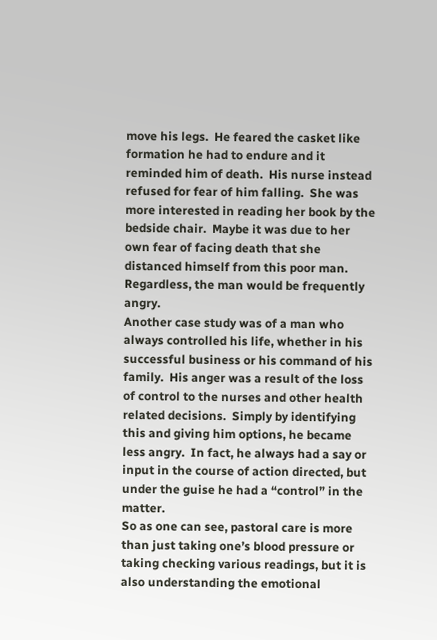move his legs.  He feared the casket like formation he had to endure and it reminded him of death.  His nurse instead refused for fear of him falling.  She was more interested in reading her book by the bedside chair.  Maybe it was due to her own fear of facing death that she distanced himself from this poor man.  Regardless, the man would be frequently angry.
Another case study was of a man who always controlled his life, whether in his successful business or his command of his family.  His anger was a result of the loss of control to the nurses and other health related decisions.  Simply by identifying this and giving him options, he became less angry.  In fact, he always had a say or input in the course of action directed, but under the guise he had a “control” in the matter.
So as one can see, pastoral care is more than just taking one’s blood pressure or taking checking various readings, but it is also understanding the emotional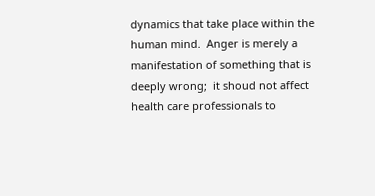dynamics that take place within the human mind.  Anger is merely a manifestation of something that is deeply wrong;  it shoud not affect health care professionals to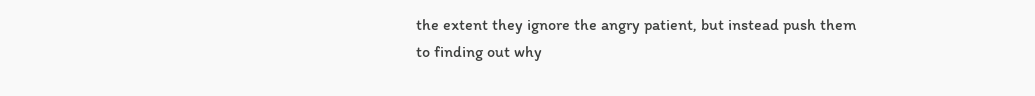the extent they ignore the angry patient, but instead push them to finding out why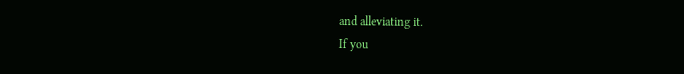and alleviating it.
If you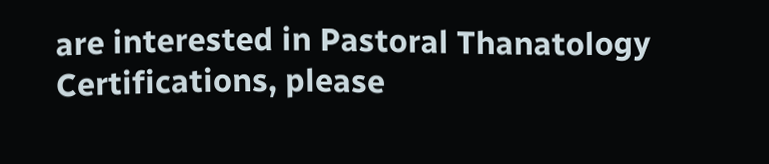are interested in Pastoral Thanatology Certifications, please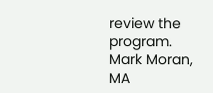review the program.
Mark Moran, MA